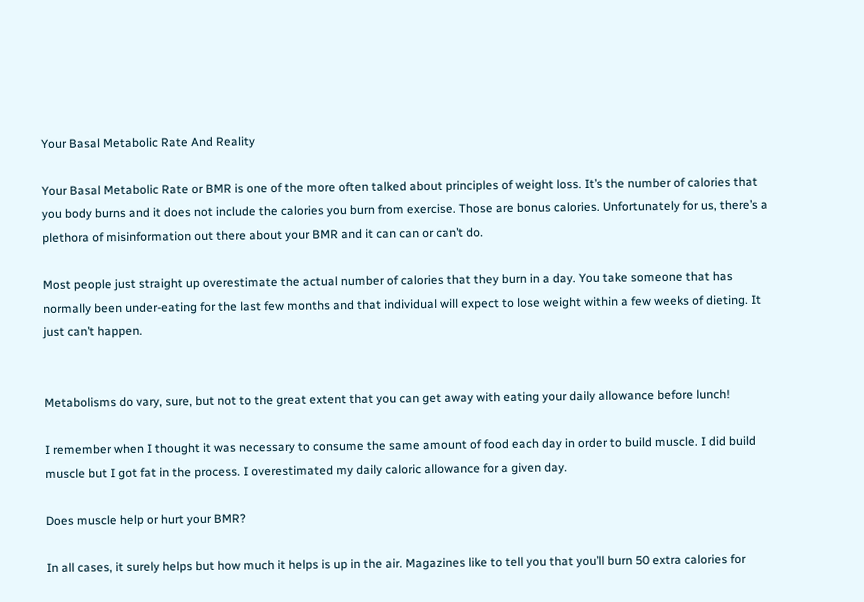Your Basal Metabolic Rate And Reality

Your Basal Metabolic Rate or BMR is one of the more often talked about principles of weight loss. It’s the number of calories that you body burns and it does not include the calories you burn from exercise. Those are bonus calories. Unfortunately for us, there’s a plethora of misinformation out there about your BMR and it can can or can’t do.

Most people just straight up overestimate the actual number of calories that they burn in a day. You take someone that has normally been under-eating for the last few months and that individual will expect to lose weight within a few weeks of dieting. It just can’t happen.


Metabolisms do vary, sure, but not to the great extent that you can get away with eating your daily allowance before lunch!

I remember when I thought it was necessary to consume the same amount of food each day in order to build muscle. I did build muscle but I got fat in the process. I overestimated my daily caloric allowance for a given day.

Does muscle help or hurt your BMR?

In all cases, it surely helps but how much it helps is up in the air. Magazines like to tell you that you’ll burn 50 extra calories for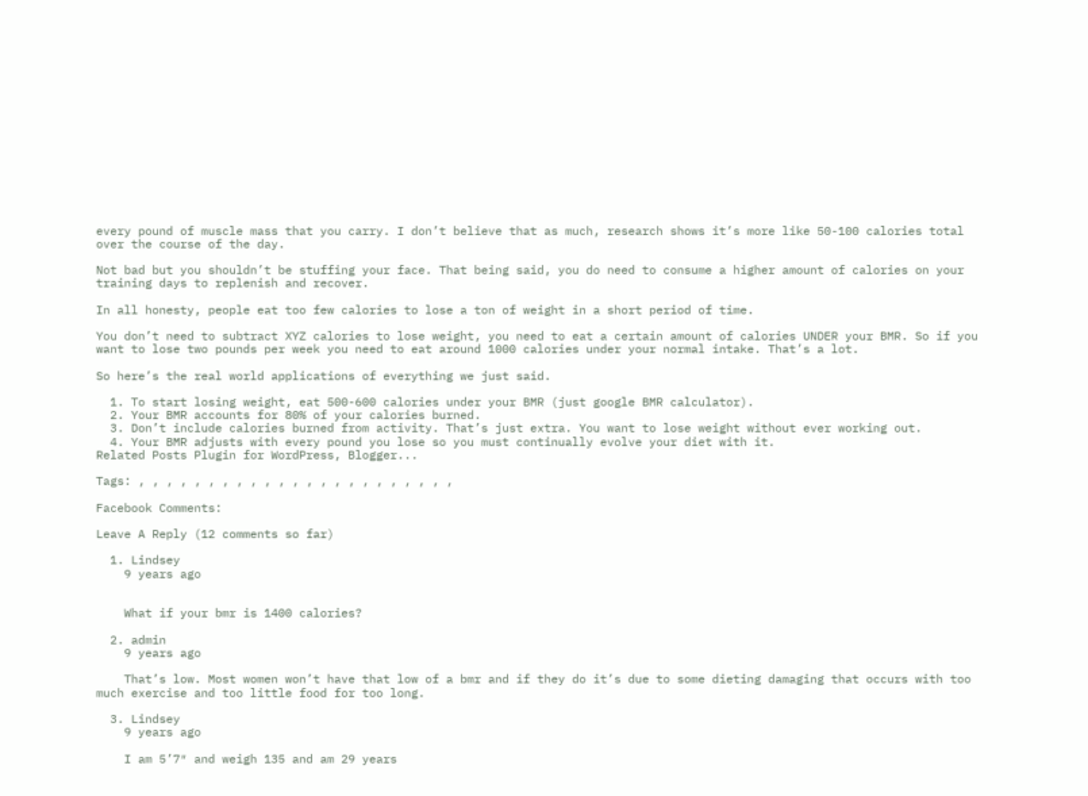every pound of muscle mass that you carry. I don’t believe that as much, research shows it’s more like 50-100 calories total over the course of the day.

Not bad but you shouldn’t be stuffing your face. That being said, you do need to consume a higher amount of calories on your training days to replenish and recover.

In all honesty, people eat too few calories to lose a ton of weight in a short period of time.

You don’t need to subtract XYZ calories to lose weight, you need to eat a certain amount of calories UNDER your BMR. So if you want to lose two pounds per week you need to eat around 1000 calories under your normal intake. That’s a lot.

So here’s the real world applications of everything we just said.

  1. To start losing weight, eat 500-600 calories under your BMR (just google BMR calculator).
  2. Your BMR accounts for 80% of your calories burned.
  3. Don’t include calories burned from activity. That’s just extra. You want to lose weight without ever working out.
  4. Your BMR adjusts with every pound you lose so you must continually evolve your diet with it.
Related Posts Plugin for WordPress, Blogger...

Tags: , , , , , , , , , , , , , , , , , , , , , , ,

Facebook Comments:

Leave A Reply (12 comments so far)

  1. Lindsey
    9 years ago


    What if your bmr is 1400 calories?

  2. admin
    9 years ago

    That’s low. Most women won’t have that low of a bmr and if they do it’s due to some dieting damaging that occurs with too much exercise and too little food for too long.

  3. Lindsey
    9 years ago

    I am 5’7″ and weigh 135 and am 29 years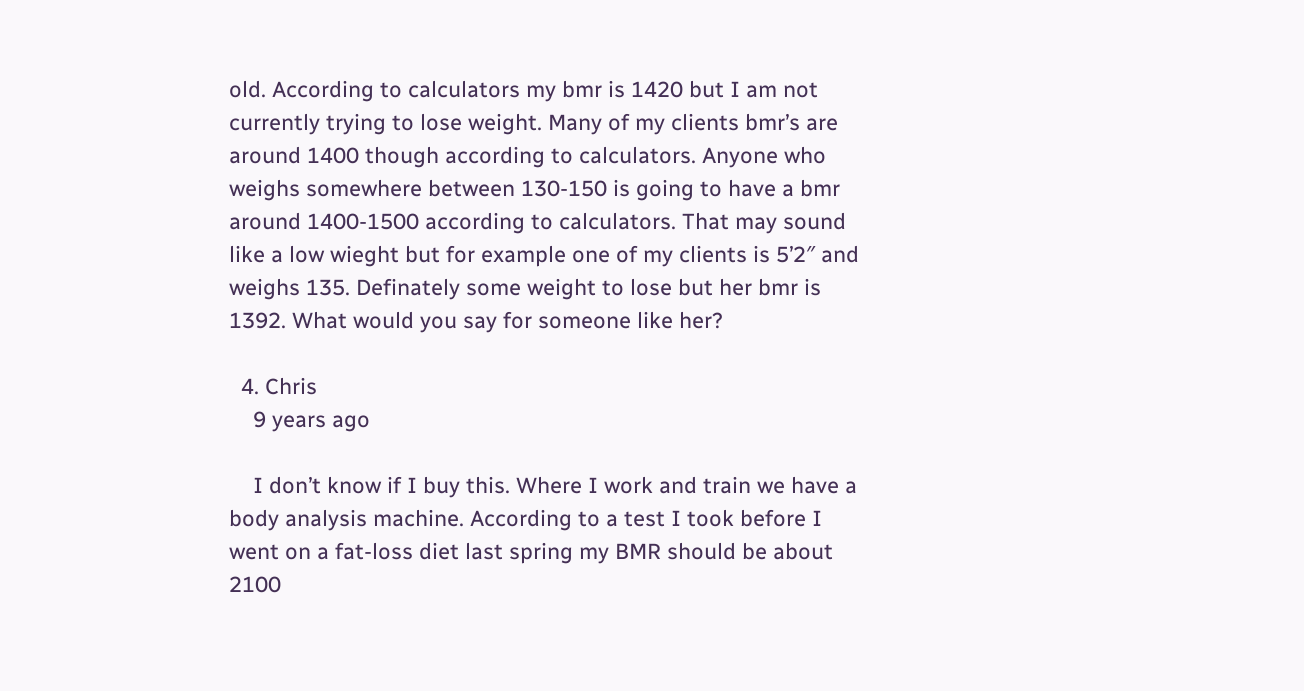old. According to calculators my bmr is 1420 but I am not currently trying to lose weight. Many of my clients bmr’s are around 1400 though according to calculators. Anyone who weighs somewhere between 130-150 is going to have a bmr around 1400-1500 according to calculators. That may sound like a low wieght but for example one of my clients is 5’2″ and weighs 135. Definately some weight to lose but her bmr is 1392. What would you say for someone like her?

  4. Chris
    9 years ago

    I don’t know if I buy this. Where I work and train we have a body analysis machine. According to a test I took before I went on a fat-loss diet last spring my BMR should be about 2100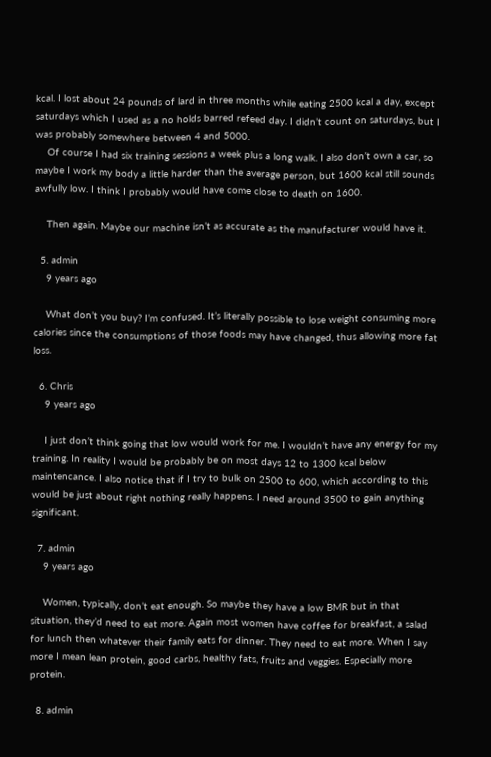kcal. I lost about 24 pounds of lard in three months while eating 2500 kcal a day, except saturdays which I used as a no holds barred refeed day. I didn’t count on saturdays, but I was probably somewhere between 4 and 5000.
    Of course I had six training sessions a week plus a long walk. I also don’t own a car, so maybe I work my body a little harder than the average person, but 1600 kcal still sounds awfully low. I think I probably would have come close to death on 1600.

    Then again. Maybe our machine isn’t as accurate as the manufacturer would have it.

  5. admin
    9 years ago

    What don’t you buy? I’m confused. It’s literally possible to lose weight consuming more calories since the consumptions of those foods may have changed, thus allowing more fat loss.

  6. Chris
    9 years ago

    I just don’t think going that low would work for me. I wouldn’t have any energy for my training. In reality I would be probably be on most days 12 to 1300 kcal below maintencance. I also notice that if I try to bulk on 2500 to 600, which according to this would be just about right nothing really happens. I need around 3500 to gain anything significant.

  7. admin
    9 years ago

    Women, typically, don’t eat enough. So maybe they have a low BMR but in that situation, they’d need to eat more. Again most women have coffee for breakfast, a salad for lunch then whatever their family eats for dinner. They need to eat more. When I say more I mean lean protein, good carbs, healthy fats, fruits and veggies. Especially more protein.

  8. admin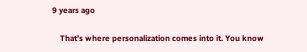9 years ago

    That’s where personalization comes into it. You know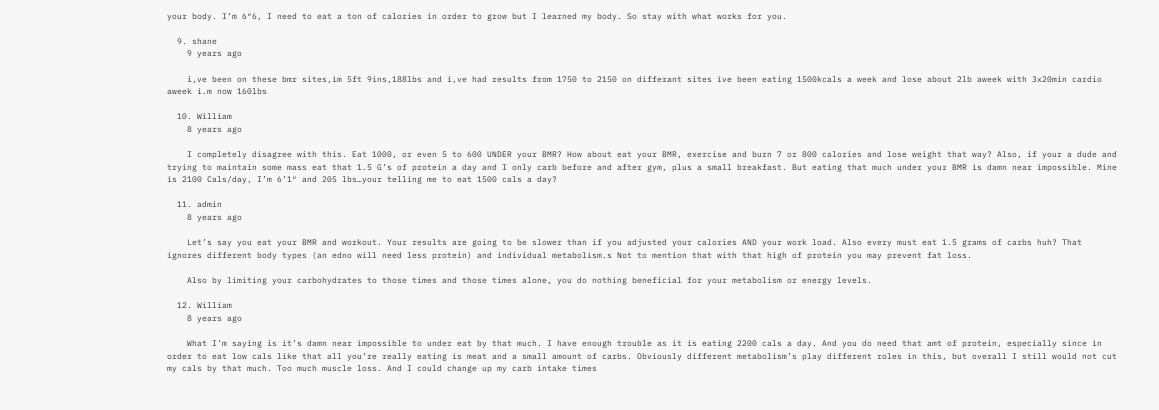your body. I’m 6″6, I need to eat a ton of calories in order to grow but I learned my body. So stay with what works for you.

  9. shane
    9 years ago

    i,ve been on these bmr sites,im 5ft 9ins,188lbs and i,ve had results from 1750 to 2150 on differant sites ive been eating 1500kcals a week and lose about 2lb aweek with 3x20min cardio aweek i.m now 160lbs

  10. William
    8 years ago

    I completely disagree with this. Eat 1000, or even 5 to 600 UNDER your BMR? How about eat your BMR, exercise and burn 7 or 800 calories and lose weight that way? Also, if your a dude and trying to maintain some mass eat that 1.5 G’s of protein a day and I only carb before and after gym, plus a small breakfast. But eating that much under your BMR is damn near impossible. Mine is 2100 Cals/day, I’m 6’1″ and 205 lbs…your telling me to eat 1500 cals a day?

  11. admin
    8 years ago

    Let’s say you eat your BMR and workout. Your results are going to be slower than if you adjusted your calories AND your work load. Also every must eat 1.5 grams of carbs huh? That ignores different body types (an edno will need less protein) and individual metabolism.s Not to mention that with that high of protein you may prevent fat loss.

    Also by limiting your carbohydrates to those times and those times alone, you do nothing beneficial for your metabolism or energy levels.

  12. William
    8 years ago

    What I’m saying is it’s damn near impossible to under eat by that much. I have enough trouble as it is eating 2200 cals a day. And you do need that amt of protein, especially since in order to eat low cals like that all you’re really eating is meat and a small amount of carbs. Obviously different metabolism’s play different roles in this, but overall I still would not cut my cals by that much. Too much muscle loss. And I could change up my carb intake times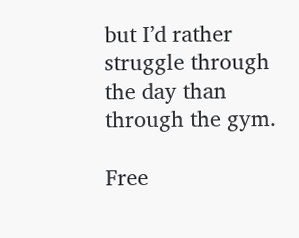but I’d rather struggle through the day than through the gym.

Free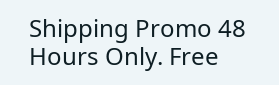Shipping Promo 48 Hours Only. Free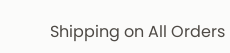Shipping on All Orders